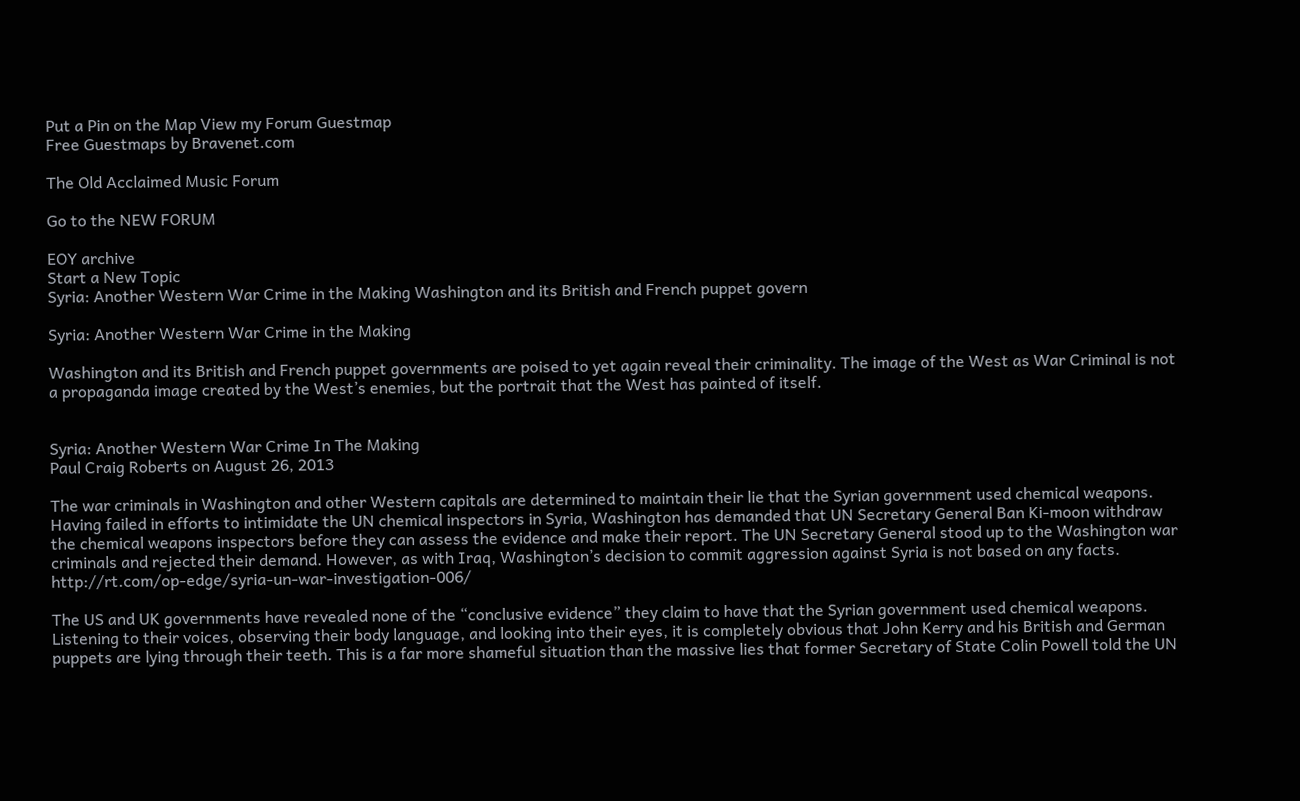Put a Pin on the Map View my Forum Guestmap
Free Guestmaps by Bravenet.com

The Old Acclaimed Music Forum

Go to the NEW FORUM

EOY archive
Start a New Topic
Syria: Another Western War Crime in the Making Washington and its British and French puppet govern

Syria: Another Western War Crime in the Making

Washington and its British and French puppet governments are poised to yet again reveal their criminality. The image of the West as War Criminal is not a propaganda image created by the West’s enemies, but the portrait that the West has painted of itself.


Syria: Another Western War Crime In The Making
Paul Craig Roberts on August 26, 2013

The war criminals in Washington and other Western capitals are determined to maintain their lie that the Syrian government used chemical weapons. Having failed in efforts to intimidate the UN chemical inspectors in Syria, Washington has demanded that UN Secretary General Ban Ki-moon withdraw the chemical weapons inspectors before they can assess the evidence and make their report. The UN Secretary General stood up to the Washington war criminals and rejected their demand. However, as with Iraq, Washington’s decision to commit aggression against Syria is not based on any facts. http://rt.com/op-edge/syria-un-war-investigation-006/

The US and UK governments have revealed none of the “conclusive evidence” they claim to have that the Syrian government used chemical weapons. Listening to their voices, observing their body language, and looking into their eyes, it is completely obvious that John Kerry and his British and German puppets are lying through their teeth. This is a far more shameful situation than the massive lies that former Secretary of State Colin Powell told the UN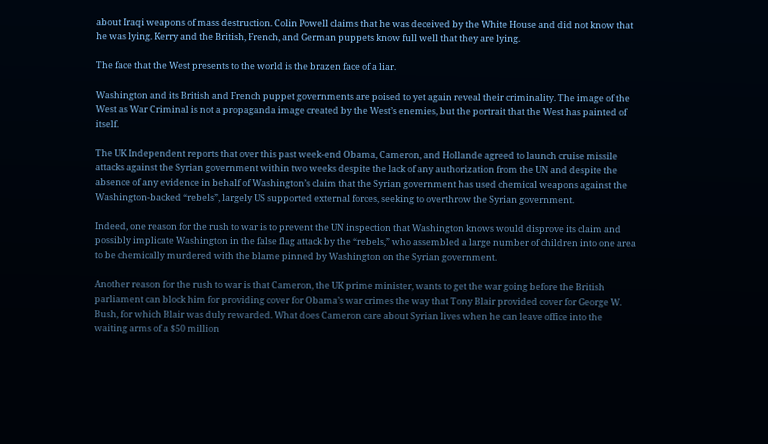about Iraqi weapons of mass destruction. Colin Powell claims that he was deceived by the White House and did not know that he was lying. Kerry and the British, French, and German puppets know full well that they are lying.

The face that the West presents to the world is the brazen face of a liar.

Washington and its British and French puppet governments are poised to yet again reveal their criminality. The image of the West as War Criminal is not a propaganda image created by the West’s enemies, but the portrait that the West has painted of itself.

The UK Independent reports that over this past week-end Obama, Cameron, and Hollande agreed to launch cruise missile attacks against the Syrian government within two weeks despite the lack of any authorization from the UN and despite the absence of any evidence in behalf of Washington’s claim that the Syrian government has used chemical weapons against the Washington-backed “rebels”, largely US supported external forces, seeking to overthrow the Syrian government.

Indeed, one reason for the rush to war is to prevent the UN inspection that Washington knows would disprove its claim and possibly implicate Washington in the false flag attack by the “rebels,” who assembled a large number of children into one area to be chemically murdered with the blame pinned by Washington on the Syrian government.

Another reason for the rush to war is that Cameron, the UK prime minister, wants to get the war going before the British parliament can block him for providing cover for Obama’s war crimes the way that Tony Blair provided cover for George W. Bush, for which Blair was duly rewarded. What does Cameron care about Syrian lives when he can leave office into the waiting arms of a $50 million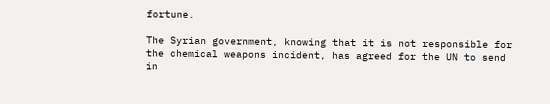fortune.

The Syrian government, knowing that it is not responsible for the chemical weapons incident, has agreed for the UN to send in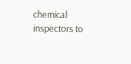chemical inspectors to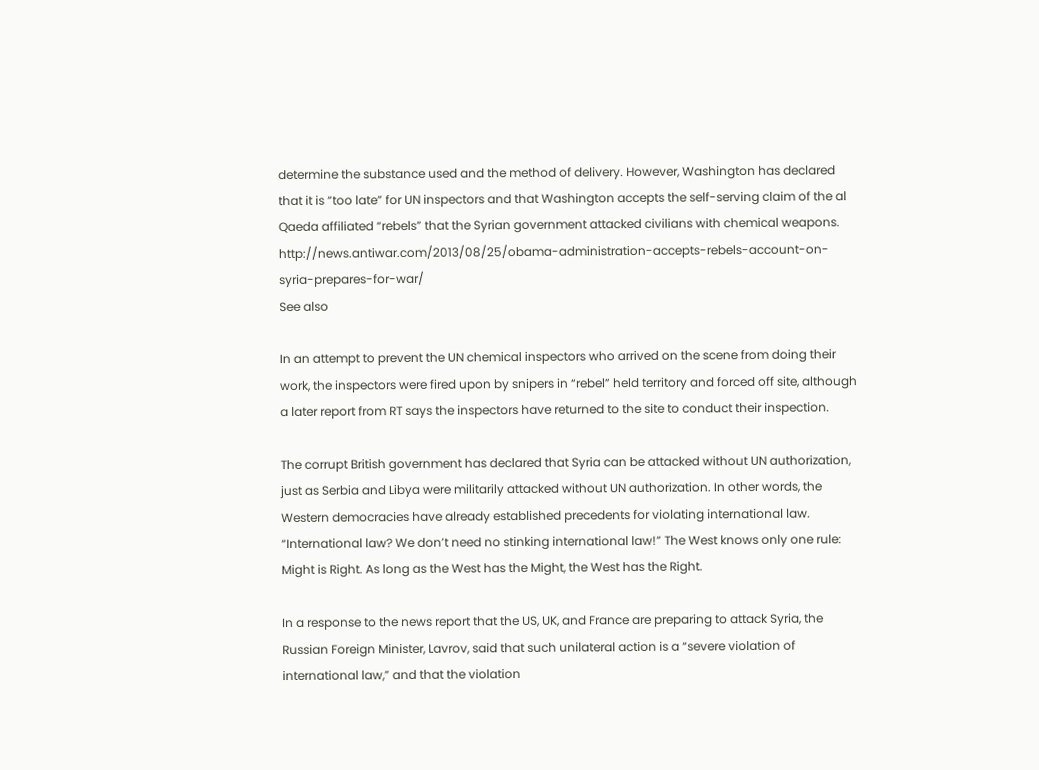determine the substance used and the method of delivery. However, Washington has declared that it is “too late” for UN inspectors and that Washington accepts the self-serving claim of the al Qaeda affiliated “rebels” that the Syrian government attacked civilians with chemical weapons. http://news.antiwar.com/2013/08/25/obama-administration-accepts-rebels-account-on-syria-prepares-for-war/
See also

In an attempt to prevent the UN chemical inspectors who arrived on the scene from doing their work, the inspectors were fired upon by snipers in “rebel” held territory and forced off site, although a later report from RT says the inspectors have returned to the site to conduct their inspection.

The corrupt British government has declared that Syria can be attacked without UN authorization, just as Serbia and Libya were militarily attacked without UN authorization. In other words, the Western democracies have already established precedents for violating international law. “International law? We don’t need no stinking international law!” The West knows only one rule: Might is Right. As long as the West has the Might, the West has the Right.

In a response to the news report that the US, UK, and France are preparing to attack Syria, the Russian Foreign Minister, Lavrov, said that such unilateral action is a “severe violation of international law,” and that the violation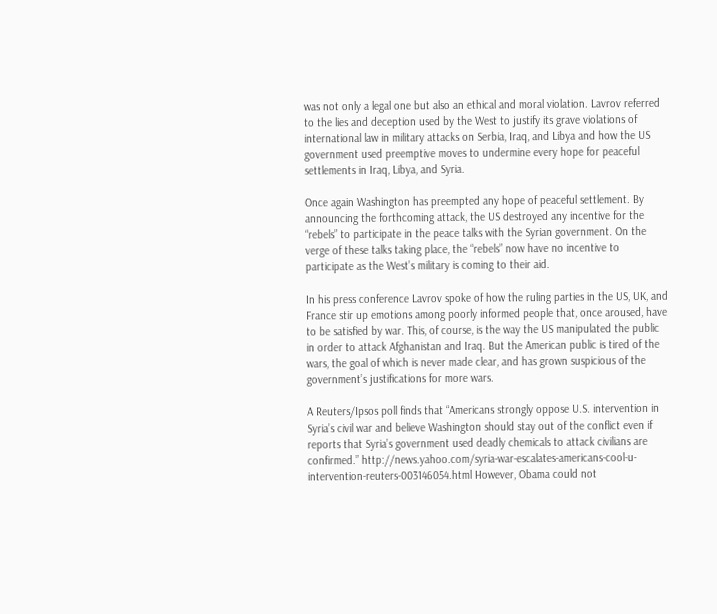was not only a legal one but also an ethical and moral violation. Lavrov referred to the lies and deception used by the West to justify its grave violations of international law in military attacks on Serbia, Iraq, and Libya and how the US government used preemptive moves to undermine every hope for peaceful settlements in Iraq, Libya, and Syria.

Once again Washington has preempted any hope of peaceful settlement. By announcing the forthcoming attack, the US destroyed any incentive for the “rebels” to participate in the peace talks with the Syrian government. On the verge of these talks taking place, the “rebels” now have no incentive to participate as the West’s military is coming to their aid.

In his press conference Lavrov spoke of how the ruling parties in the US, UK, and France stir up emotions among poorly informed people that, once aroused, have to be satisfied by war. This, of course, is the way the US manipulated the public in order to attack Afghanistan and Iraq. But the American public is tired of the wars, the goal of which is never made clear, and has grown suspicious of the government’s justifications for more wars.

A Reuters/Ipsos poll finds that “Americans strongly oppose U.S. intervention in Syria’s civil war and believe Washington should stay out of the conflict even if reports that Syria’s government used deadly chemicals to attack civilians are confirmed.” http://news.yahoo.com/syria-war-escalates-americans-cool-u-intervention-reuters-003146054.html However, Obama could not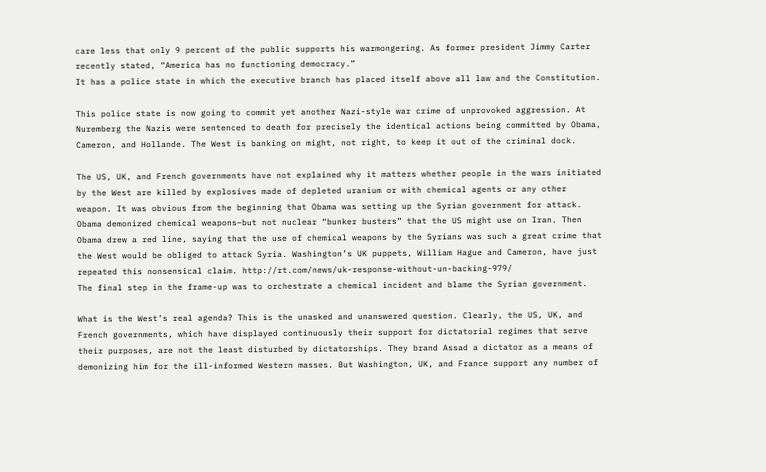care less that only 9 percent of the public supports his warmongering. As former president Jimmy Carter recently stated, “America has no functioning democracy.”
It has a police state in which the executive branch has placed itself above all law and the Constitution.

This police state is now going to commit yet another Nazi-style war crime of unprovoked aggression. At Nuremberg the Nazis were sentenced to death for precisely the identical actions being committed by Obama, Cameron, and Hollande. The West is banking on might, not right, to keep it out of the criminal dock.

The US, UK, and French governments have not explained why it matters whether people in the wars initiated by the West are killed by explosives made of depleted uranium or with chemical agents or any other weapon. It was obvious from the beginning that Obama was setting up the Syrian government for attack. Obama demonized chemical weapons–but not nuclear “bunker busters” that the US might use on Iran. Then Obama drew a red line, saying that the use of chemical weapons by the Syrians was such a great crime that the West would be obliged to attack Syria. Washington’s UK puppets, William Hague and Cameron, have just repeated this nonsensical claim. http://rt.com/news/uk-response-without-un-backing-979/
The final step in the frame-up was to orchestrate a chemical incident and blame the Syrian government.

What is the West’s real agenda? This is the unasked and unanswered question. Clearly, the US, UK, and French governments, which have displayed continuously their support for dictatorial regimes that serve their purposes, are not the least disturbed by dictatorships. They brand Assad a dictator as a means of demonizing him for the ill-informed Western masses. But Washington, UK, and France support any number of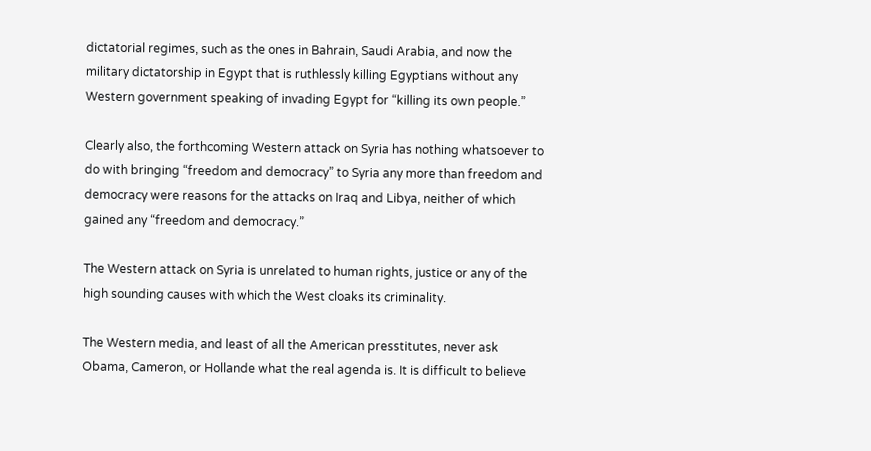dictatorial regimes, such as the ones in Bahrain, Saudi Arabia, and now the military dictatorship in Egypt that is ruthlessly killing Egyptians without any Western government speaking of invading Egypt for “killing its own people.”

Clearly also, the forthcoming Western attack on Syria has nothing whatsoever to do with bringing “freedom and democracy” to Syria any more than freedom and democracy were reasons for the attacks on Iraq and Libya, neither of which gained any “freedom and democracy.”

The Western attack on Syria is unrelated to human rights, justice or any of the high sounding causes with which the West cloaks its criminality.

The Western media, and least of all the American presstitutes, never ask Obama, Cameron, or Hollande what the real agenda is. It is difficult to believe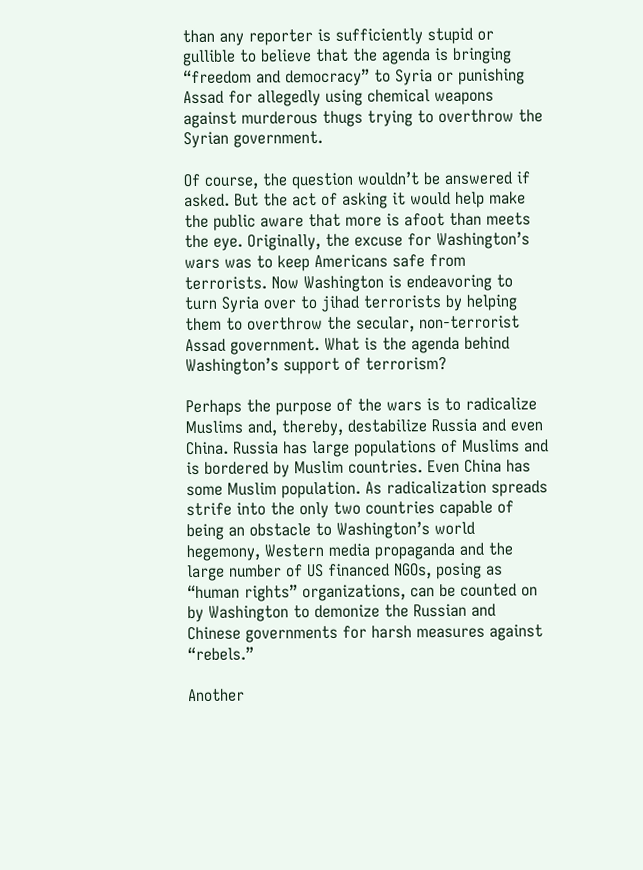than any reporter is sufficiently stupid or gullible to believe that the agenda is bringing “freedom and democracy” to Syria or punishing Assad for allegedly using chemical weapons against murderous thugs trying to overthrow the Syrian government.

Of course, the question wouldn’t be answered if asked. But the act of asking it would help make the public aware that more is afoot than meets the eye. Originally, the excuse for Washington’s wars was to keep Americans safe from terrorists. Now Washington is endeavoring to turn Syria over to jihad terrorists by helping them to overthrow the secular, non-terrorist Assad government. What is the agenda behind Washington’s support of terrorism?

Perhaps the purpose of the wars is to radicalize Muslims and, thereby, destabilize Russia and even China. Russia has large populations of Muslims and is bordered by Muslim countries. Even China has some Muslim population. As radicalization spreads strife into the only two countries capable of being an obstacle to Washington’s world hegemony, Western media propaganda and the large number of US financed NGOs, posing as “human rights” organizations, can be counted on by Washington to demonize the Russian and Chinese governments for harsh measures against “rebels.”

Another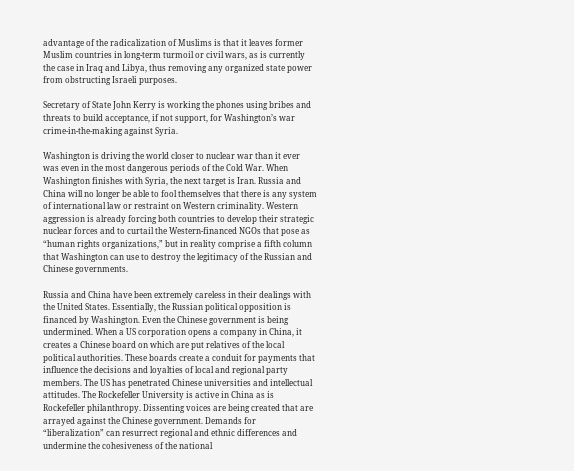advantage of the radicalization of Muslims is that it leaves former Muslim countries in long-term turmoil or civil wars, as is currently the case in Iraq and Libya, thus removing any organized state power from obstructing Israeli purposes.

Secretary of State John Kerry is working the phones using bribes and threats to build acceptance, if not support, for Washington’s war crime-in-the-making against Syria.

Washington is driving the world closer to nuclear war than it ever was even in the most dangerous periods of the Cold War. When Washington finishes with Syria, the next target is Iran. Russia and China will no longer be able to fool themselves that there is any system of international law or restraint on Western criminality. Western aggression is already forcing both countries to develop their strategic nuclear forces and to curtail the Western-financed NGOs that pose as “human rights organizations,” but in reality comprise a fifth column that Washington can use to destroy the legitimacy of the Russian and Chinese governments.

Russia and China have been extremely careless in their dealings with the United States. Essentially, the Russian political opposition is financed by Washington. Even the Chinese government is being undermined. When a US corporation opens a company in China, it creates a Chinese board on which are put relatives of the local political authorities. These boards create a conduit for payments that influence the decisions and loyalties of local and regional party members. The US has penetrated Chinese universities and intellectual attitudes. The Rockefeller University is active in China as is Rockefeller philanthropy. Dissenting voices are being created that are arrayed against the Chinese government. Demands for “liberalization” can resurrect regional and ethnic differences and undermine the cohesiveness of the national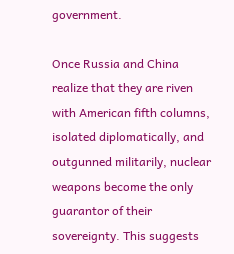government.

Once Russia and China realize that they are riven with American fifth columns, isolated diplomatically, and outgunned militarily, nuclear weapons become the only guarantor of their sovereignty. This suggests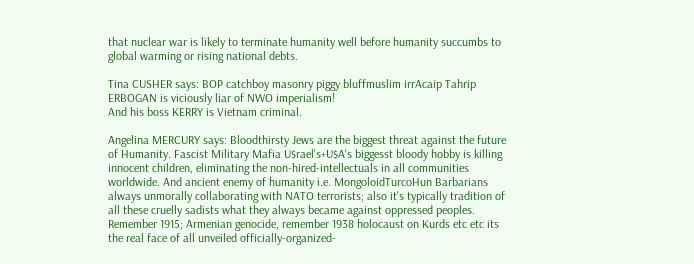that nuclear war is likely to terminate humanity well before humanity succumbs to global warming or rising national debts.

Tina CUSHER says: BOP catchboy masonry piggy bluffmuslim irrAcaip Tahrip ERBOGAN is viciously liar of NWO imperialism!
And his boss KERRY is Vietnam criminal.

Angelina MERCURY says: Bloodthirsty Jews are the biggest threat against the future of Humanity. Fascist Military Mafia U$rael's+U$A's biggesst bloody hobby is killing innocent children, eliminating the non-hired-intellectuals in all communities worldwide. And ancient enemy of humanity i.e. MongoloidTurcoHun Barbarians always unmorally collaborating with NATO terrorists; also it's typically tradition of all these cruelly sadists what they always became against oppressed peoples. Remember 1915; Armenian genocide, remember 1938 holocaust on Kurds etc etc its the real face of all unveiled officially-organized-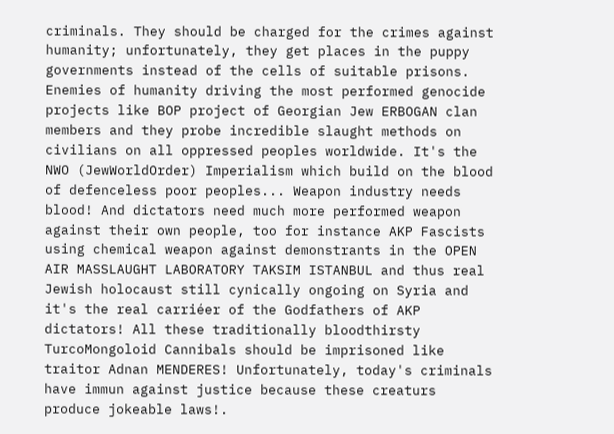criminals. They should be charged for the crimes against humanity; unfortunately, they get places in the puppy governments instead of the cells of suitable prisons. Enemies of humanity driving the most performed genocide projects like BOP project of Georgian Jew ERBOGAN clan members and they probe incredible slaught methods on civilians on all oppressed peoples worldwide. It's the NWO (JewWorldOrder) Imperialism which build on the blood of defenceless poor peoples... Weapon industry needs blood! And dictators need much more performed weapon against their own people, too for instance AKP Fascists using chemical weapon against demonstrants in the OPEN AIR MASSLAUGHT LABORATORY TAKSIM ISTANBUL and thus real Jewish holocaust still cynically ongoing on Syria and it's the real carriéer of the Godfathers of AKP dictators! All these traditionally bloodthirsty TurcoMongoloid Cannibals should be imprisoned like traitor Adnan MENDERES! Unfortunately, today's criminals have immun against justice because these creaturs produce jokeable laws!.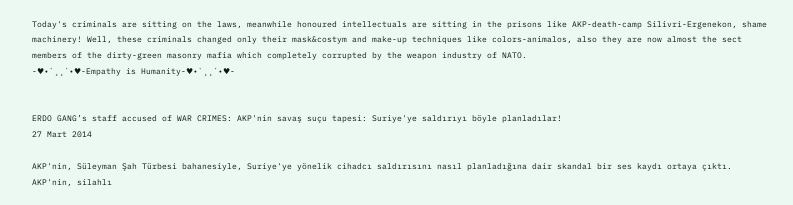Today's criminals are sitting on the laws, meanwhile honoured intellectuals are sitting in the prisons like AKP-death-camp Silivri-Ergenekon, shame machinery! Well, these criminals changed only their mask&costym and make-up techniques like colors-animalos, also they are now almost the sect members of the dirty-green masonry mafia which completely corrupted by the weapon industry of NATO.
-♥•`¸¸´•♥-Empathy is Humanity-♥•`¸¸´•♥-


ERDO GANG’s staff accused of WAR CRIMES: AKP'nin savaş suçu tapesi: Suriye'ye saldırıyı böyle planladılar!
27 Mart 2014

AKP'nin, Süleyman Şah Türbesi bahanesiyle, Suriye'ye yönelik cihadcı saldırısını nasıl planladığına dair skandal bir ses kaydı ortaya çıktı. AKP'nin, silahlı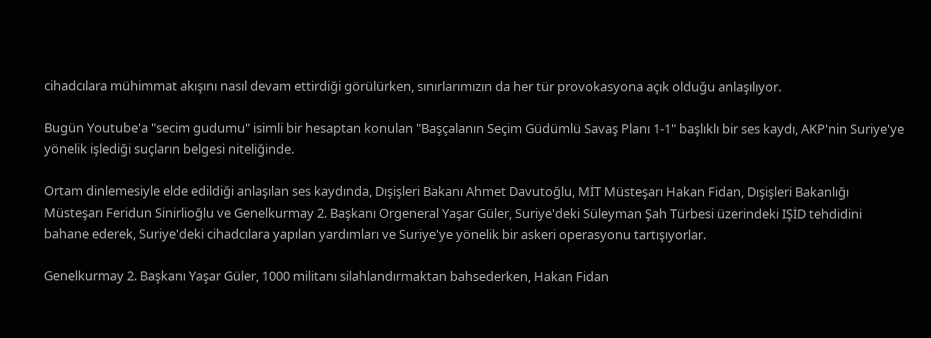cihadcılara mühimmat akışını nasıl devam ettirdiği görülürken, sınırlarımızın da her tür provokasyona açık olduğu anlaşılıyor.

Bugün Youtube'a "secim gudumu" isimli bir hesaptan konulan "Başçalanın Seçim Güdümlü Savaş Planı 1-1" başlıklı bir ses kaydı, AKP'nin Suriye'ye yönelik işlediği suçların belgesi niteliğinde.

Ortam dinlemesiyle elde edildiği anlaşılan ses kaydında, Dışişleri Bakanı Ahmet Davutoğlu, MİT Müsteşarı Hakan Fidan, Dışişleri Bakanlığı Müsteşarı Feridun Sinirlioğlu ve Genelkurmay 2. Başkanı Orgeneral Yaşar Güler, Suriye'deki Süleyman Şah Türbesi üzerindeki IŞİD tehdidini bahane ederek, Suriye'deki cihadcılara yapılan yardımları ve Suriye'ye yönelik bir askeri operasyonu tartışıyorlar.

Genelkurmay 2. Başkanı Yaşar Güler, 1000 militanı silahlandırmaktan bahsederken, Hakan Fidan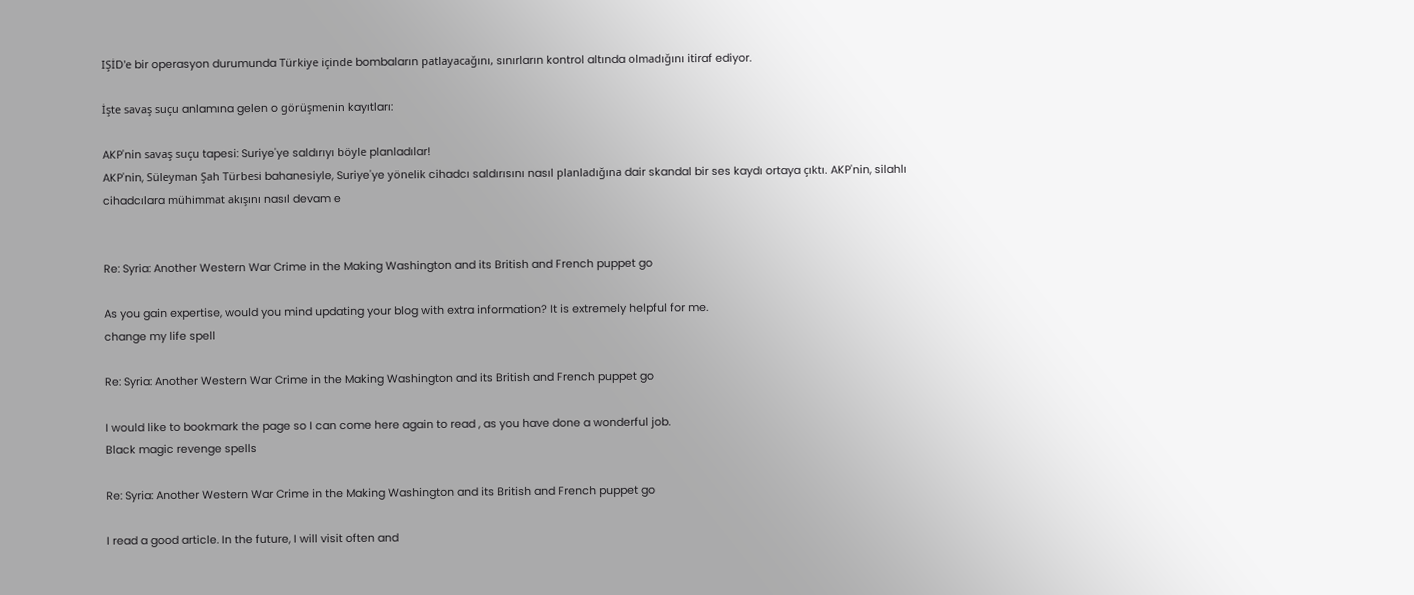IŞİD'e bir operasyon durumunda Türkiye içinde bombaların patlayacağını, sınırların kontrol altında olmadığını itiraf ediyor.

İşte savaş suçu anlamına gelen o görüşmenin kayıtları:

AKP'nin savaş suçu tapesi: Suriye'ye saldırıyı böyle planladılar!
AKP'nin, Süleyman Şah Türbesi bahanesiyle, Suriye'ye yönelik cihadcı saldırısını nasıl planladığına dair skandal bir ses kaydı ortaya çıktı. AKP'nin, silahlı cihadcılara mühimmat akışını nasıl devam e


Re: Syria: Another Western War Crime in the Making Washington and its British and French puppet go

As you gain expertise, would you mind updating your blog with extra information? It is extremely helpful for me.
change my life spell

Re: Syria: Another Western War Crime in the Making Washington and its British and French puppet go

I would like to bookmark the page so I can come here again to read , as you have done a wonderful job.
Black magic revenge spells

Re: Syria: Another Western War Crime in the Making Washington and its British and French puppet go

I read a good article. In the future, I will visit often and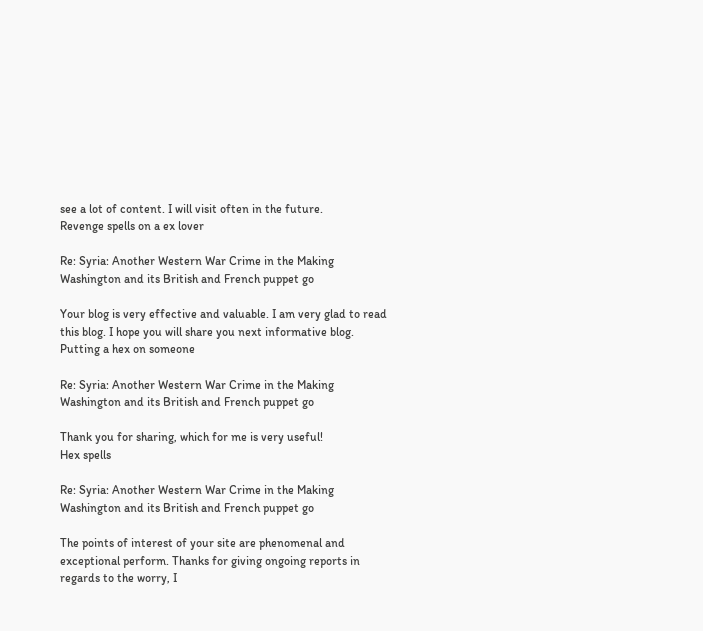see a lot of content. I will visit often in the future.
Revenge spells on a ex lover

Re: Syria: Another Western War Crime in the Making Washington and its British and French puppet go

Your blog is very effective and valuable. I am very glad to read this blog. I hope you will share you next informative blog.
Putting a hex on someone

Re: Syria: Another Western War Crime in the Making Washington and its British and French puppet go

Thank you for sharing, which for me is very useful!
Hex spells

Re: Syria: Another Western War Crime in the Making Washington and its British and French puppet go

The points of interest of your site are phenomenal and exceptional perform. Thanks for giving ongoing reports in regards to the worry, I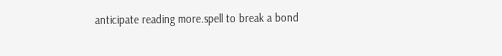anticipate reading more.spell to break a bond